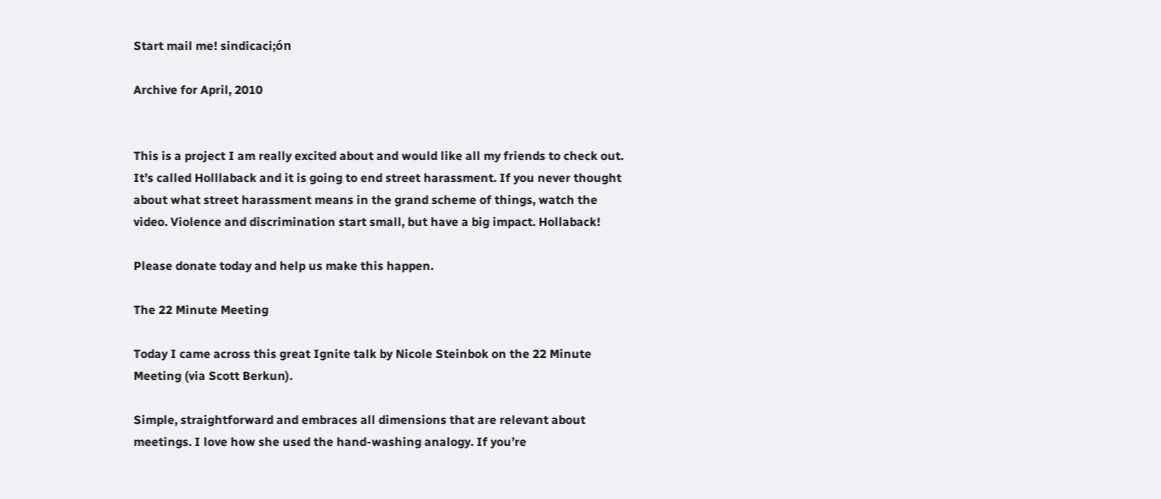Start mail me! sindicaci;ón

Archive for April, 2010


This is a project I am really excited about and would like all my friends to check out. It’s called Holllaback and it is going to end street harassment. If you never thought about what street harassment means in the grand scheme of things, watch the video. Violence and discrimination start small, but have a big impact. Hollaback!

Please donate today and help us make this happen.

The 22 Minute Meeting

Today I came across this great Ignite talk by Nicole Steinbok on the 22 Minute Meeting (via Scott Berkun).

Simple, straightforward and embraces all dimensions that are relevant about meetings. I love how she used the hand-washing analogy. If you’re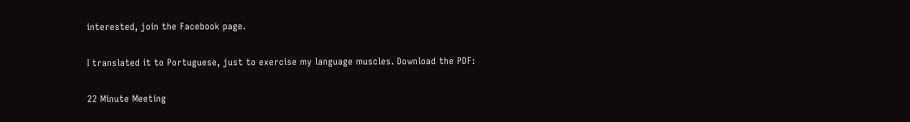interested, join the Facebook page.

I translated it to Portuguese, just to exercise my language muscles. Download the PDF:

22 Minute Meeting